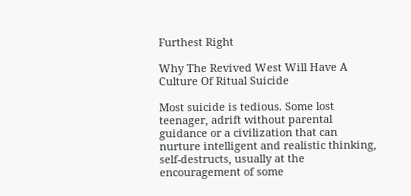Furthest Right

Why The Revived West Will Have A Culture Of Ritual Suicide

Most suicide is tedious. Some lost teenager, adrift without parental guidance or a civilization that can nurture intelligent and realistic thinking, self-destructs, usually at the encouragement of some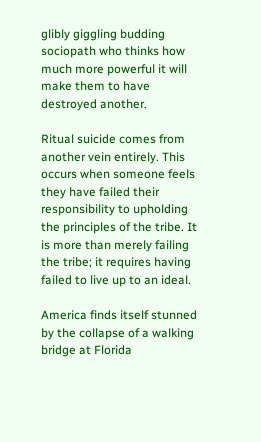glibly giggling budding sociopath who thinks how much more powerful it will make them to have destroyed another.

Ritual suicide comes from another vein entirely. This occurs when someone feels they have failed their responsibility to upholding the principles of the tribe. It is more than merely failing the tribe; it requires having failed to live up to an ideal.

America finds itself stunned by the collapse of a walking bridge at Florida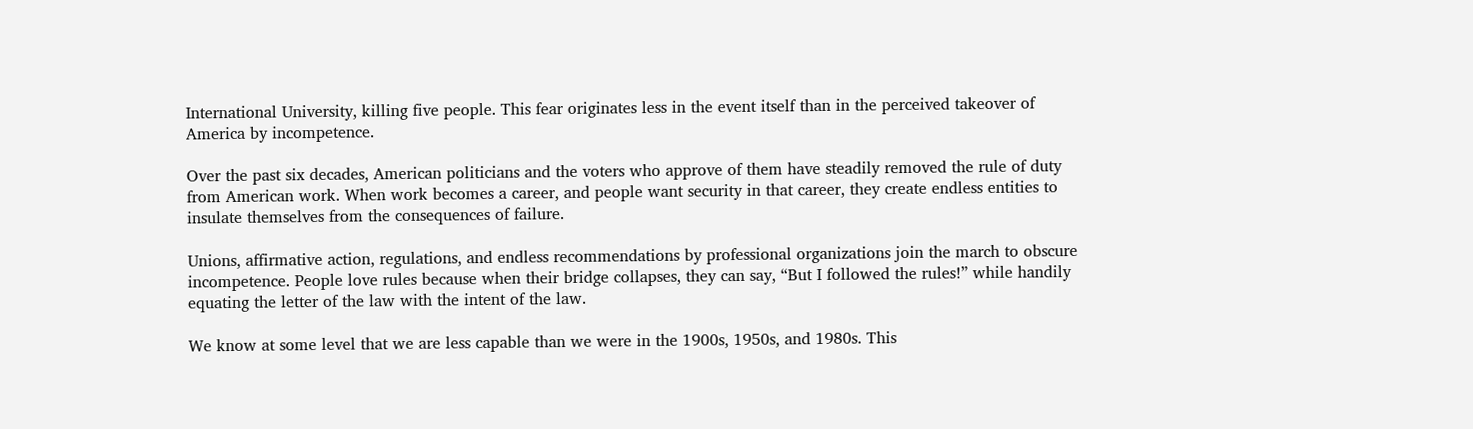International University, killing five people. This fear originates less in the event itself than in the perceived takeover of America by incompetence.

Over the past six decades, American politicians and the voters who approve of them have steadily removed the rule of duty from American work. When work becomes a career, and people want security in that career, they create endless entities to insulate themselves from the consequences of failure.

Unions, affirmative action, regulations, and endless recommendations by professional organizations join the march to obscure incompetence. People love rules because when their bridge collapses, they can say, “But I followed the rules!” while handily equating the letter of the law with the intent of the law.

We know at some level that we are less capable than we were in the 1900s, 1950s, and 1980s. This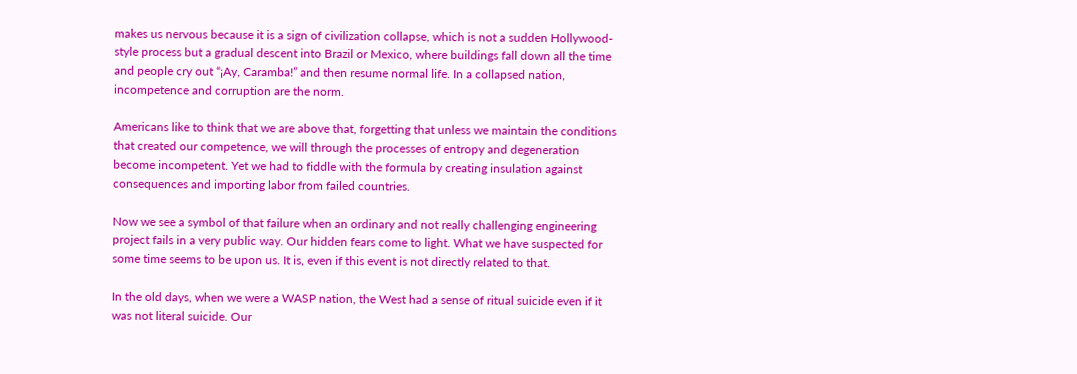makes us nervous because it is a sign of civilization collapse, which is not a sudden Hollywood-style process but a gradual descent into Brazil or Mexico, where buildings fall down all the time and people cry out “¡Ay, Caramba!” and then resume normal life. In a collapsed nation, incompetence and corruption are the norm.

Americans like to think that we are above that, forgetting that unless we maintain the conditions that created our competence, we will through the processes of entropy and degeneration become incompetent. Yet we had to fiddle with the formula by creating insulation against consequences and importing labor from failed countries.

Now we see a symbol of that failure when an ordinary and not really challenging engineering project fails in a very public way. Our hidden fears come to light. What we have suspected for some time seems to be upon us. It is, even if this event is not directly related to that.

In the old days, when we were a WASP nation, the West had a sense of ritual suicide even if it was not literal suicide. Our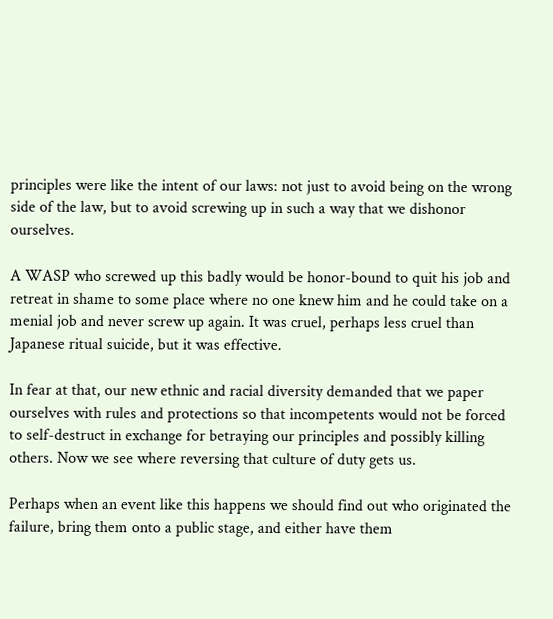principles were like the intent of our laws: not just to avoid being on the wrong side of the law, but to avoid screwing up in such a way that we dishonor ourselves.

A WASP who screwed up this badly would be honor-bound to quit his job and retreat in shame to some place where no one knew him and he could take on a menial job and never screw up again. It was cruel, perhaps less cruel than Japanese ritual suicide, but it was effective.

In fear at that, our new ethnic and racial diversity demanded that we paper ourselves with rules and protections so that incompetents would not be forced to self-destruct in exchange for betraying our principles and possibly killing others. Now we see where reversing that culture of duty gets us.

Perhaps when an event like this happens we should find out who originated the failure, bring them onto a public stage, and either have them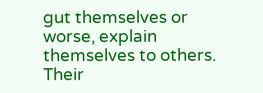gut themselves or worse, explain themselves to others. Their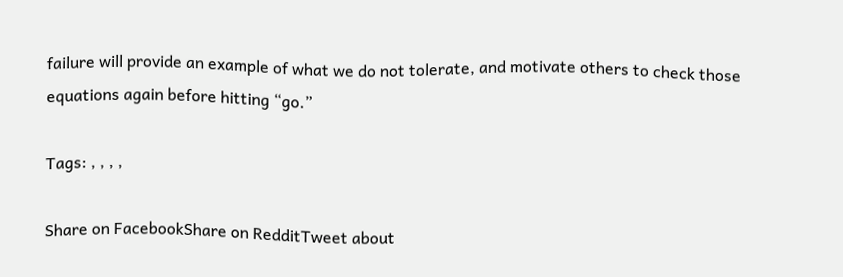failure will provide an example of what we do not tolerate, and motivate others to check those equations again before hitting “go.”

Tags: , , , ,

Share on FacebookShare on RedditTweet about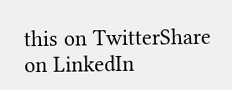this on TwitterShare on LinkedIn